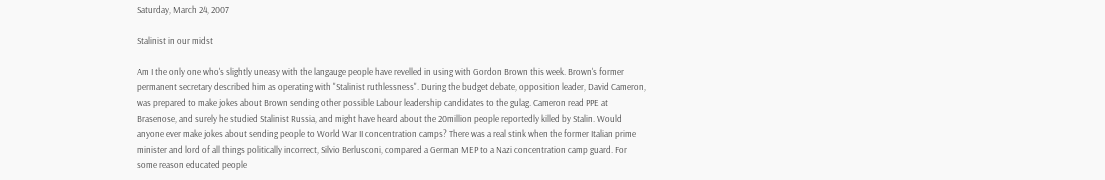Saturday, March 24, 2007

Stalinist in our midst

Am I the only one who's slightly uneasy with the langauge people have revelled in using with Gordon Brown this week. Brown's former permanent secretary described him as operating with "Stalinist ruthlessness". During the budget debate, opposition leader, David Cameron, was prepared to make jokes about Brown sending other possible Labour leadership candidates to the gulag. Cameron read PPE at Brasenose, and surely he studied Stalinist Russia, and might have heard about the 20million people reportedly killed by Stalin. Would anyone ever make jokes about sending people to World War II concentration camps? There was a real stink when the former Italian prime minister and lord of all things politically incorrect, Silvio Berlusconi, compared a German MEP to a Nazi concentration camp guard. For some reason educated people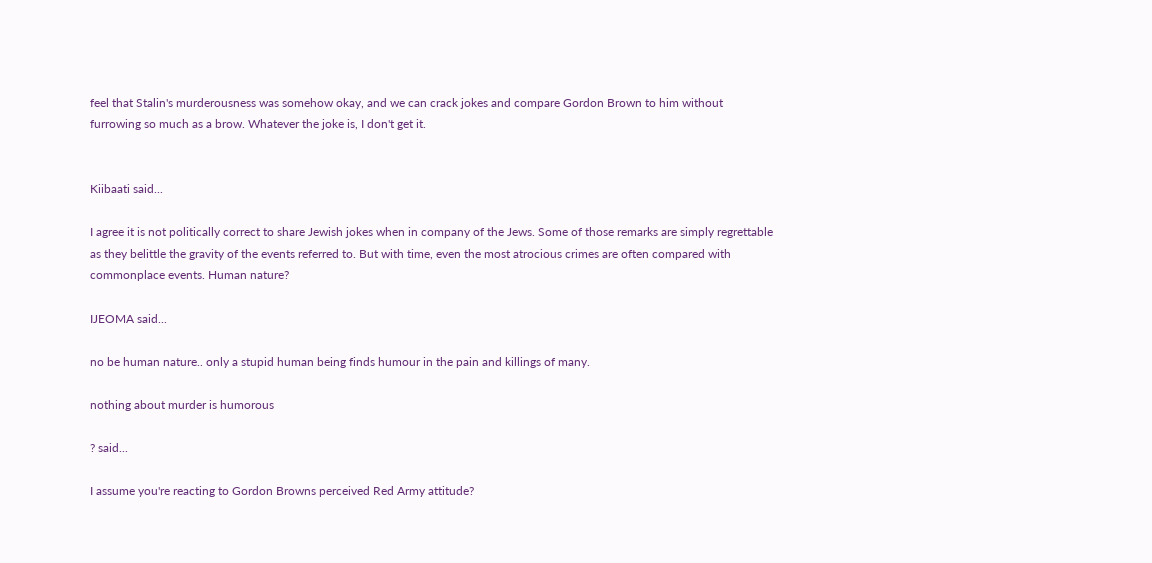feel that Stalin's murderousness was somehow okay, and we can crack jokes and compare Gordon Brown to him without furrowing so much as a brow. Whatever the joke is, I don't get it.


Kiibaati said...

I agree it is not politically correct to share Jewish jokes when in company of the Jews. Some of those remarks are simply regrettable as they belittle the gravity of the events referred to. But with time, even the most atrocious crimes are often compared with commonplace events. Human nature?

IJEOMA said...

no be human nature.. only a stupid human being finds humour in the pain and killings of many.

nothing about murder is humorous

? said...

I assume you're reacting to Gordon Browns perceived Red Army attitude?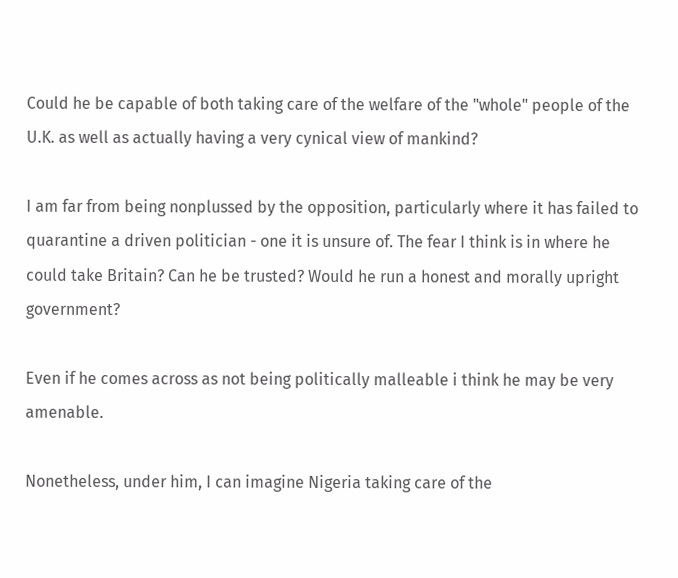Could he be capable of both taking care of the welfare of the "whole" people of the U.K. as well as actually having a very cynical view of mankind?

I am far from being nonplussed by the opposition, particularly where it has failed to quarantine a driven politician - one it is unsure of. The fear I think is in where he could take Britain? Can he be trusted? Would he run a honest and morally upright government?

Even if he comes across as not being politically malleable i think he may be very amenable.

Nonetheless, under him, I can imagine Nigeria taking care of the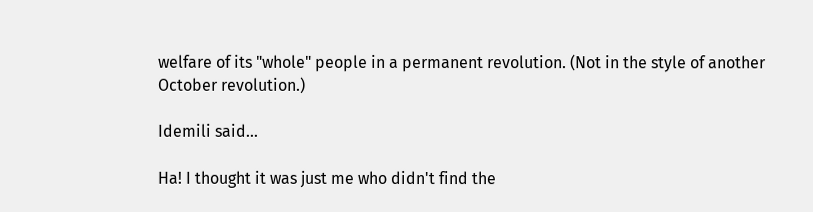welfare of its "whole" people in a permanent revolution. (Not in the style of another October revolution.)

Idemili said...

Ha! I thought it was just me who didn't find the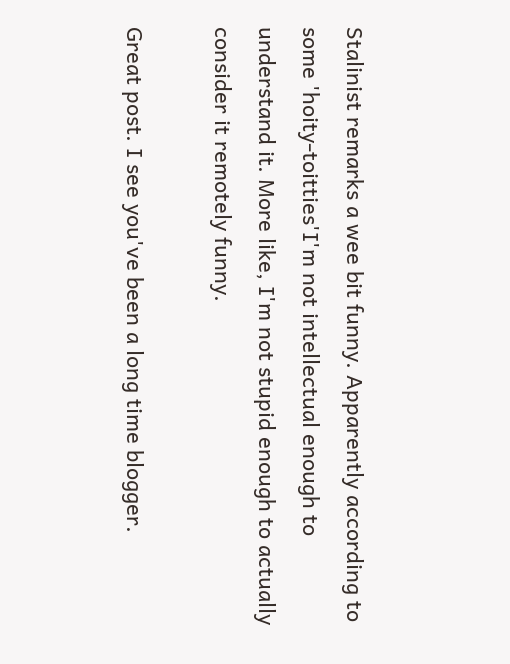Stalinist remarks a wee bit funny. Apparently according to some 'hoity-toitties'I'm not intellectual enough to understand it. More like, I'm not stupid enough to actually consider it remotely funny.

Great post. I see you've been a long time blogger.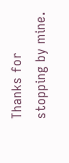Thanks for stopping by mine.